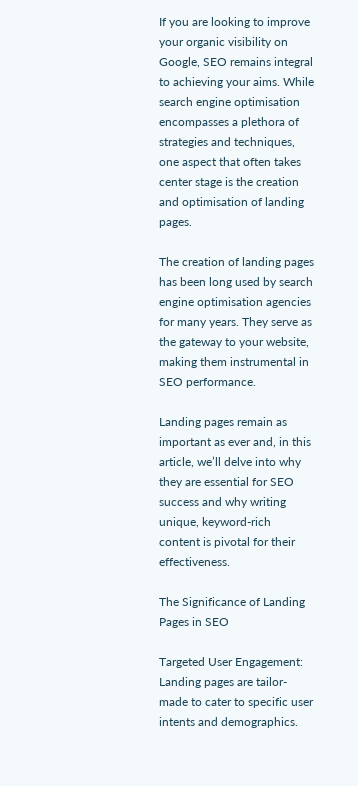If you are looking to improve your organic visibility on Google, SEO remains integral to achieving your aims. While search engine optimisation encompasses a plethora of strategies and techniques, one aspect that often takes center stage is the creation and optimisation of landing pages.

The creation of landing pages has been long used by search engine optimisation agencies for many years. They serve as the gateway to your website, making them instrumental in SEO performance.

Landing pages remain as important as ever and, in this article, we’ll delve into why they are essential for SEO success and why writing unique, keyword-rich content is pivotal for their effectiveness.

The Significance of Landing Pages in SEO

Targeted User Engagement: Landing pages are tailor-made to cater to specific user intents and demographics.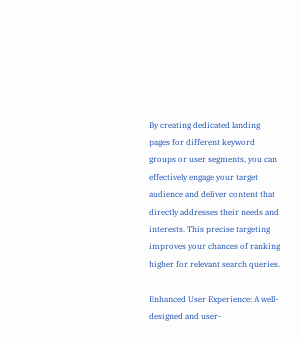By creating dedicated landing pages for different keyword groups or user segments, you can effectively engage your target audience and deliver content that directly addresses their needs and interests. This precise targeting improves your chances of ranking higher for relevant search queries.

Enhanced User Experience: A well-designed and user-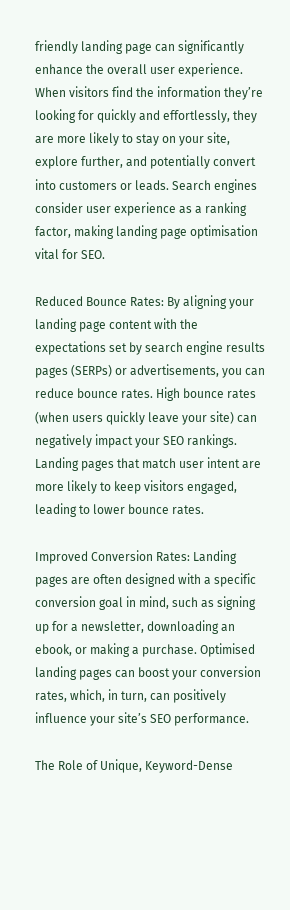friendly landing page can significantly enhance the overall user experience. When visitors find the information they’re looking for quickly and effortlessly, they are more likely to stay on your site, explore further, and potentially convert into customers or leads. Search engines consider user experience as a ranking factor, making landing page optimisation vital for SEO.

Reduced Bounce Rates: By aligning your landing page content with the expectations set by search engine results pages (SERPs) or advertisements, you can reduce bounce rates. High bounce rates (when users quickly leave your site) can negatively impact your SEO rankings. Landing pages that match user intent are more likely to keep visitors engaged, leading to lower bounce rates.

Improved Conversion Rates: Landing pages are often designed with a specific conversion goal in mind, such as signing up for a newsletter, downloading an ebook, or making a purchase. Optimised landing pages can boost your conversion rates, which, in turn, can positively influence your site’s SEO performance.

The Role of Unique, Keyword-Dense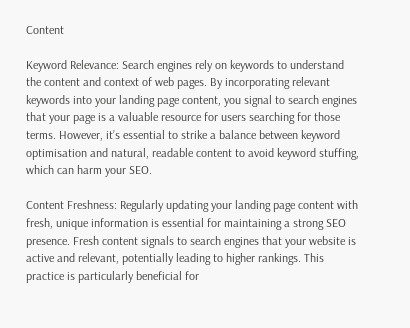Content

Keyword Relevance: Search engines rely on keywords to understand the content and context of web pages. By incorporating relevant keywords into your landing page content, you signal to search engines that your page is a valuable resource for users searching for those terms. However, it’s essential to strike a balance between keyword optimisation and natural, readable content to avoid keyword stuffing, which can harm your SEO.

Content Freshness: Regularly updating your landing page content with fresh, unique information is essential for maintaining a strong SEO presence. Fresh content signals to search engines that your website is active and relevant, potentially leading to higher rankings. This practice is particularly beneficial for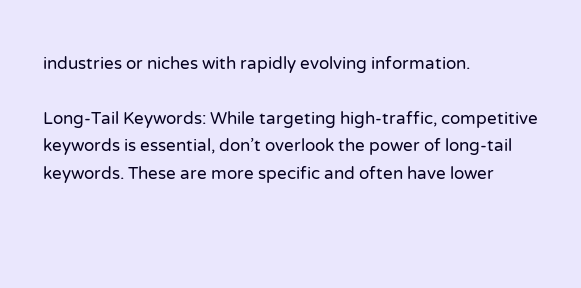industries or niches with rapidly evolving information.

Long-Tail Keywords: While targeting high-traffic, competitive keywords is essential, don’t overlook the power of long-tail keywords. These are more specific and often have lower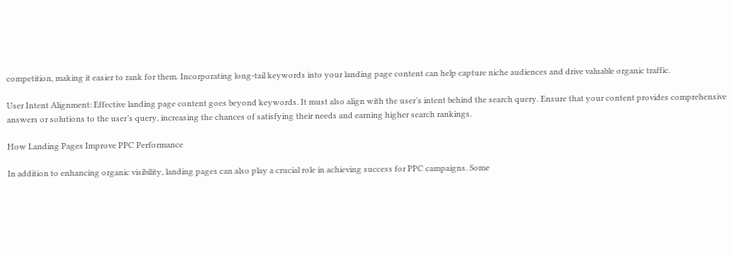competition, making it easier to rank for them. Incorporating long-tail keywords into your landing page content can help capture niche audiences and drive valuable organic traffic.

User Intent Alignment: Effective landing page content goes beyond keywords. It must also align with the user’s intent behind the search query. Ensure that your content provides comprehensive answers or solutions to the user’s query, increasing the chances of satisfying their needs and earning higher search rankings.

How Landing Pages Improve PPC Performance

In addition to enhancing organic visibility, landing pages can also play a crucial role in achieving success for PPC campaigns. Some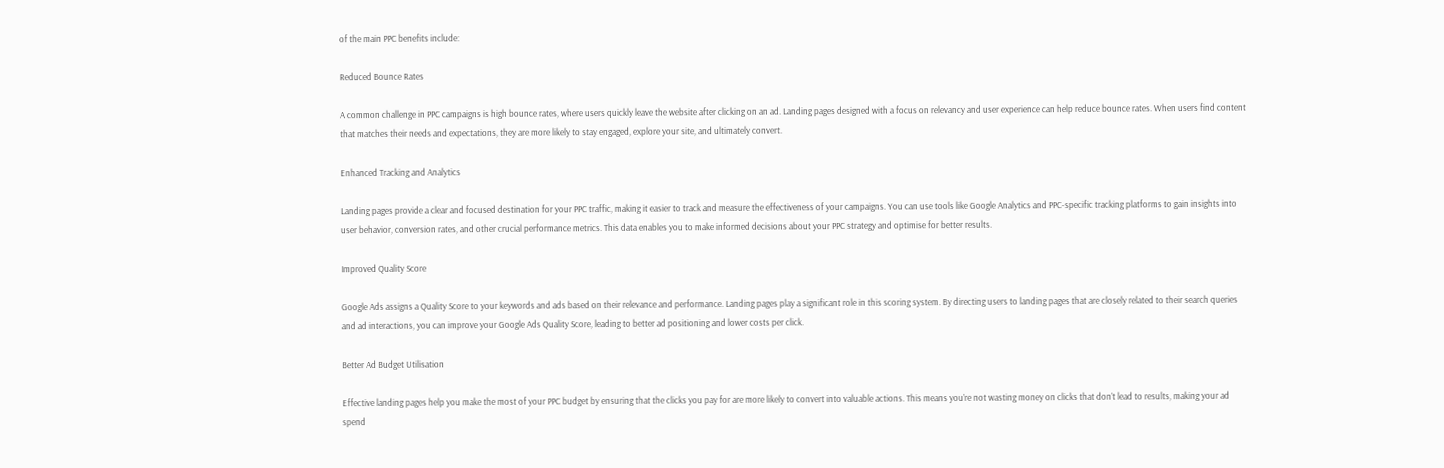of the main PPC benefits include:

Reduced Bounce Rates

A common challenge in PPC campaigns is high bounce rates, where users quickly leave the website after clicking on an ad. Landing pages designed with a focus on relevancy and user experience can help reduce bounce rates. When users find content that matches their needs and expectations, they are more likely to stay engaged, explore your site, and ultimately convert.

Enhanced Tracking and Analytics

Landing pages provide a clear and focused destination for your PPC traffic, making it easier to track and measure the effectiveness of your campaigns. You can use tools like Google Analytics and PPC-specific tracking platforms to gain insights into user behavior, conversion rates, and other crucial performance metrics. This data enables you to make informed decisions about your PPC strategy and optimise for better results.

Improved Quality Score

Google Ads assigns a Quality Score to your keywords and ads based on their relevance and performance. Landing pages play a significant role in this scoring system. By directing users to landing pages that are closely related to their search queries and ad interactions, you can improve your Google Ads Quality Score, leading to better ad positioning and lower costs per click.

Better Ad Budget Utilisation

Effective landing pages help you make the most of your PPC budget by ensuring that the clicks you pay for are more likely to convert into valuable actions. This means you’re not wasting money on clicks that don’t lead to results, making your ad spend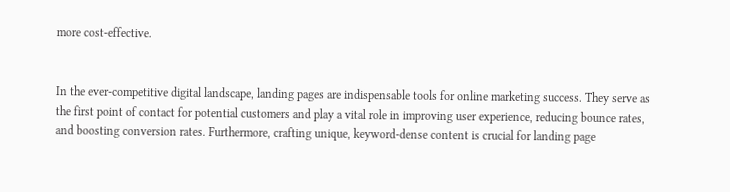more cost-effective.


In the ever-competitive digital landscape, landing pages are indispensable tools for online marketing success. They serve as the first point of contact for potential customers and play a vital role in improving user experience, reducing bounce rates, and boosting conversion rates. Furthermore, crafting unique, keyword-dense content is crucial for landing page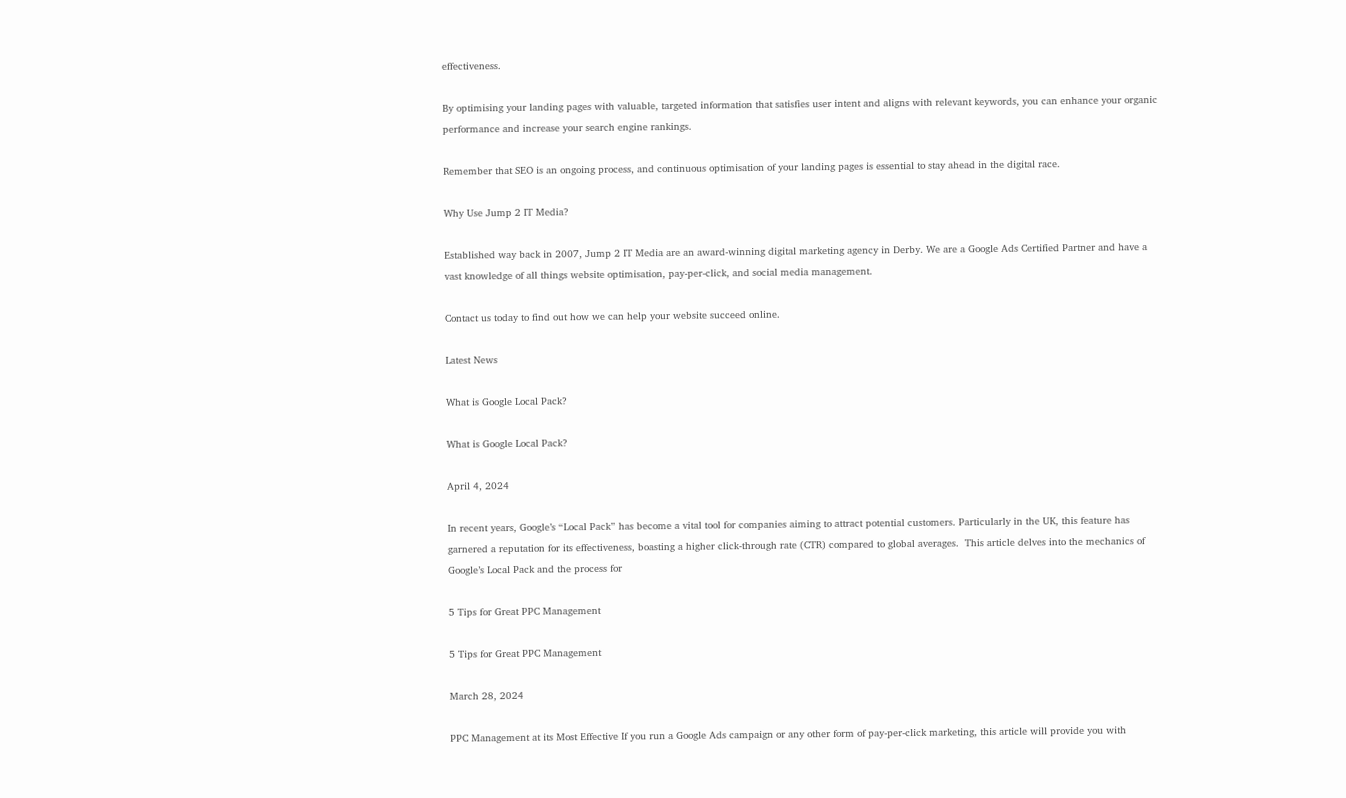effectiveness.

By optimising your landing pages with valuable, targeted information that satisfies user intent and aligns with relevant keywords, you can enhance your organic performance and increase your search engine rankings.

Remember that SEO is an ongoing process, and continuous optimisation of your landing pages is essential to stay ahead in the digital race.

Why Use Jump 2 IT Media?

Established way back in 2007, Jump 2 IT Media are an award-winning digital marketing agency in Derby. We are a Google Ads Certified Partner and have a vast knowledge of all things website optimisation, pay-per-click, and social media management.

Contact us today to find out how we can help your website succeed online.

Latest News

What is Google Local Pack?

What is Google Local Pack?

April 4, 2024

In recent years, Google’s “Local Pack” has become a vital tool for companies aiming to attract potential customers. Particularly in the UK, this feature has garnered a reputation for its effectiveness, boasting a higher click-through rate (CTR) compared to global averages.  This article delves into the mechanics of Google’s Local Pack and the process for

5 Tips for Great PPC Management

5 Tips for Great PPC Management

March 28, 2024

PPC Management at its Most Effective If you run a Google Ads campaign or any other form of pay-per-click marketing, this article will provide you with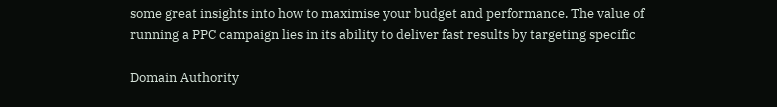some great insights into how to maximise your budget and performance. The value of running a PPC campaign lies in its ability to deliver fast results by targeting specific

Domain Authority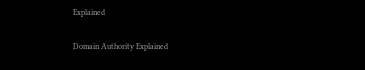Explained

Domain Authority Explained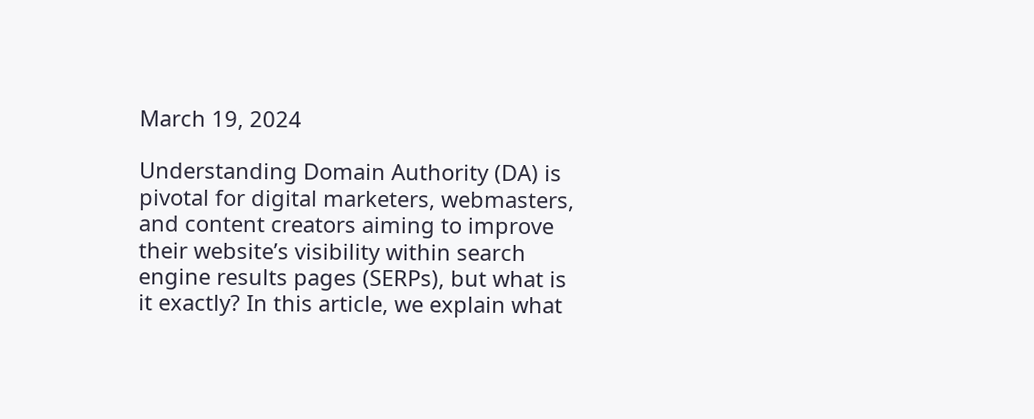March 19, 2024

Understanding Domain Authority (DA) is pivotal for digital marketers, webmasters, and content creators aiming to improve their website’s visibility within search engine results pages (SERPs), but what is it exactly? In this article, we explain what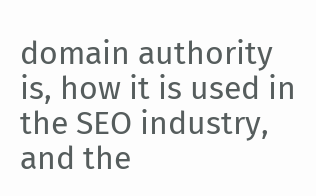domain authority is, how it is used in the SEO industry, and the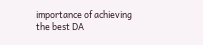importance of achieving the best DA